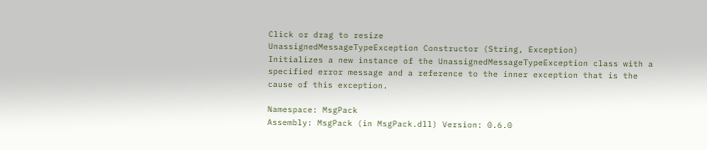Click or drag to resize
UnassignedMessageTypeException Constructor (String, Exception)
Initializes a new instance of the UnassignedMessageTypeException class with a specified error message and a reference to the inner exception that is the cause of this exception.

Namespace: MsgPack
Assembly: MsgPack (in MsgPack.dll) Version: 0.6.0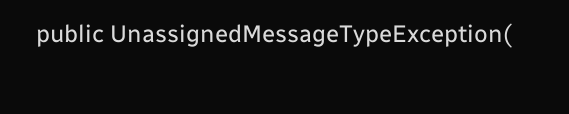public UnassignedMessageTypeException(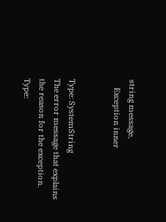string message,
    Exception inner


Type: SystemString
The error message that explains the reason for the exception.
Type: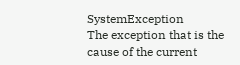SystemException
The exception that is the cause of the current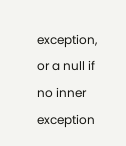exception, or a null if no inner exception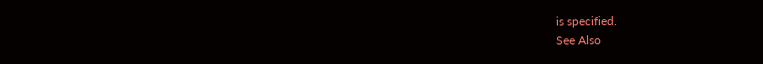is specified.
See Also